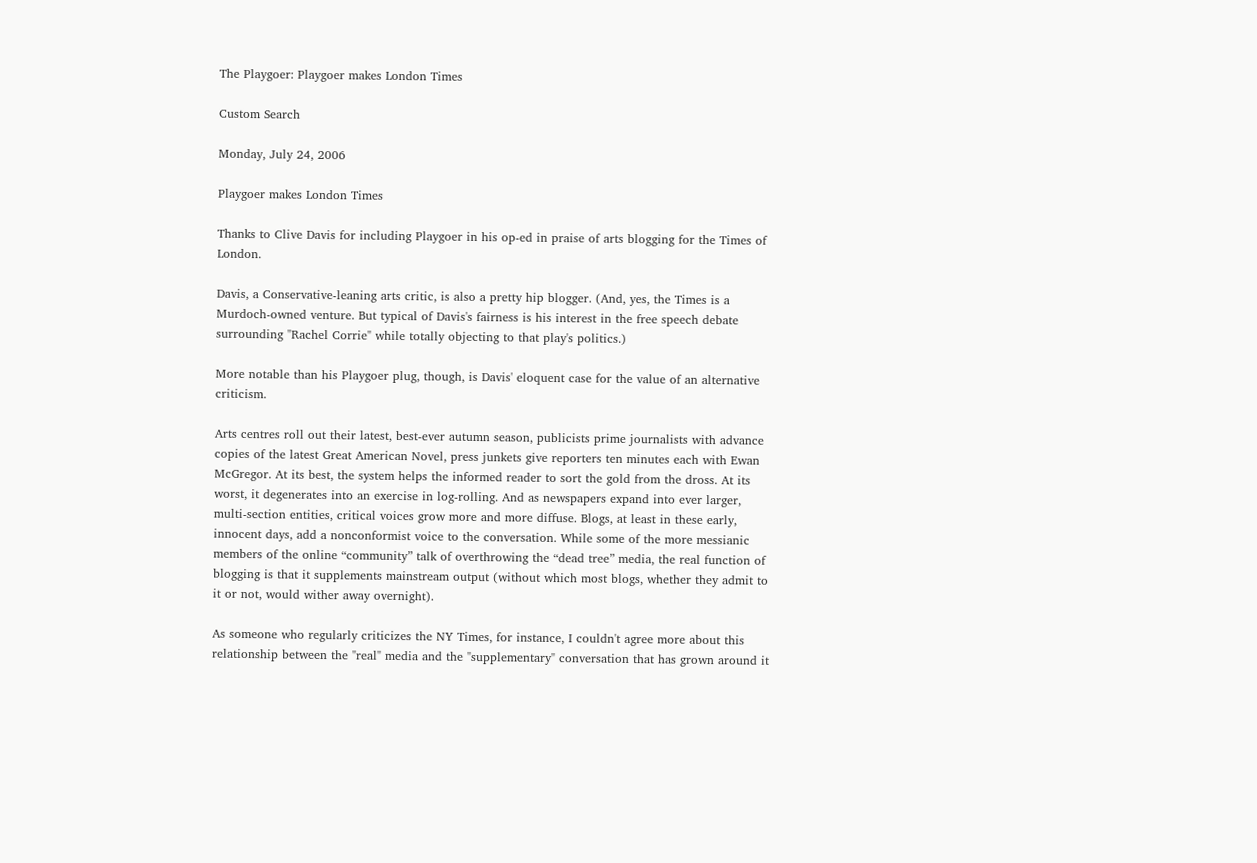The Playgoer: Playgoer makes London Times

Custom Search

Monday, July 24, 2006

Playgoer makes London Times

Thanks to Clive Davis for including Playgoer in his op-ed in praise of arts blogging for the Times of London.

Davis, a Conservative-leaning arts critic, is also a pretty hip blogger. (And, yes, the Times is a Murdoch-owned venture. But typical of Davis's fairness is his interest in the free speech debate surrounding "Rachel Corrie" while totally objecting to that play's politics.)

More notable than his Playgoer plug, though, is Davis' eloquent case for the value of an alternative criticism.

Arts centres roll out their latest, best-ever autumn season, publicists prime journalists with advance copies of the latest Great American Novel, press junkets give reporters ten minutes each with Ewan McGregor. At its best, the system helps the informed reader to sort the gold from the dross. At its worst, it degenerates into an exercise in log-rolling. And as newspapers expand into ever larger, multi-section entities, critical voices grow more and more diffuse. Blogs, at least in these early, innocent days, add a nonconformist voice to the conversation. While some of the more messianic members of the online “community” talk of overthrowing the “dead tree” media, the real function of blogging is that it supplements mainstream output (without which most blogs, whether they admit to it or not, would wither away overnight).

As someone who regularly criticizes the NY Times, for instance, I couldn't agree more about this relationship between the "real" media and the "supplementary" conversation that has grown around it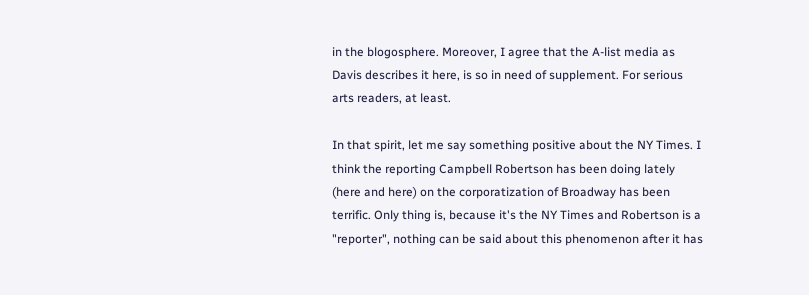in the blogosphere. Moreover, I agree that the A-list media as Davis describes it here, is so in need of supplement. For serious arts readers, at least.

In that spirit, let me say something positive about the NY Times. I think the reporting Campbell Robertson has been doing lately (here and here) on the corporatization of Broadway has been terrific. Only thing is, because it's the NY Times and Robertson is a "reporter", nothing can be said about this phenomenon after it has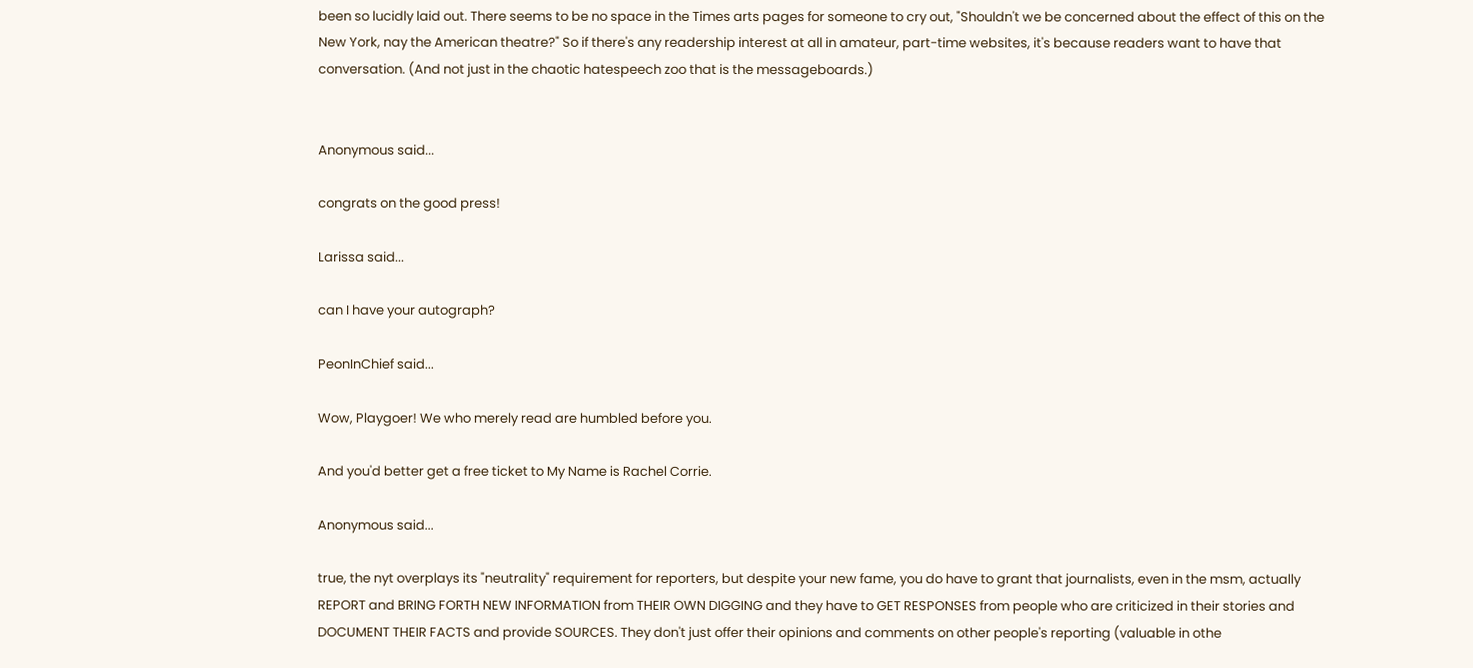been so lucidly laid out. There seems to be no space in the Times arts pages for someone to cry out, "Shouldn't we be concerned about the effect of this on the New York, nay the American theatre?" So if there's any readership interest at all in amateur, part-time websites, it's because readers want to have that conversation. (And not just in the chaotic hatespeech zoo that is the messageboards.)


Anonymous said...

congrats on the good press!

Larissa said...

can I have your autograph?

PeonInChief said...

Wow, Playgoer! We who merely read are humbled before you.

And you'd better get a free ticket to My Name is Rachel Corrie.

Anonymous said...

true, the nyt overplays its "neutrality" requirement for reporters, but despite your new fame, you do have to grant that journalists, even in the msm, actually REPORT and BRING FORTH NEW INFORMATION from THEIR OWN DIGGING and they have to GET RESPONSES from people who are criticized in their stories and DOCUMENT THEIR FACTS and provide SOURCES. They don't just offer their opinions and comments on other people's reporting (valuable in othe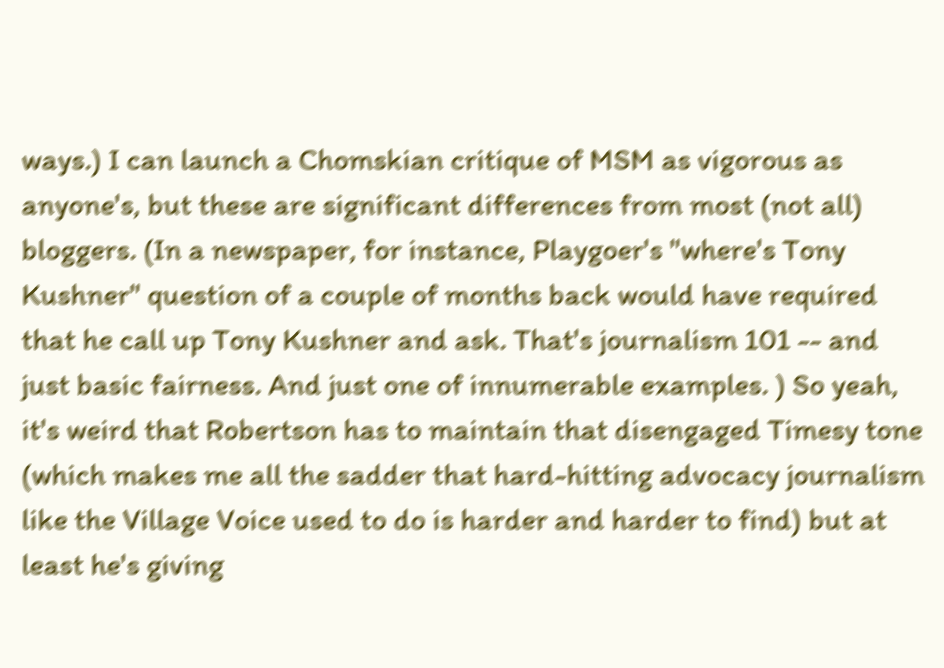ways.) I can launch a Chomskian critique of MSM as vigorous as anyone's, but these are significant differences from most (not all) bloggers. (In a newspaper, for instance, Playgoer's "where's Tony Kushner" question of a couple of months back would have required that he call up Tony Kushner and ask. That's journalism 101 -- and just basic fairness. And just one of innumerable examples. ) So yeah, it's weird that Robertson has to maintain that disengaged Timesy tone (which makes me all the sadder that hard-hitting advocacy journalism like the Village Voice used to do is harder and harder to find) but at least he's giving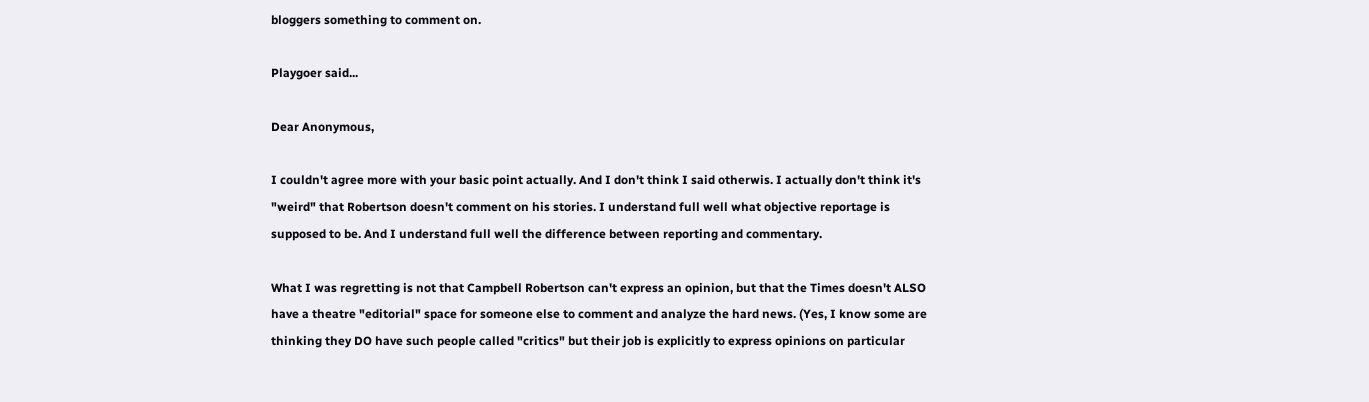bloggers something to comment on.

Playgoer said...

Dear Anonymous,

I couldn't agree more with your basic point actually. And I don't think I said otherwis. I actually don't think it's "weird" that Robertson doesn't comment on his stories. I understand full well what objective reportage is supposed to be. And I understand full well the difference between reporting and commentary.

What I was regretting is not that Campbell Robertson can't express an opinion, but that the Times doesn't ALSO have a theatre "editorial" space for someone else to comment and analyze the hard news. (Yes, I know some are thinking they DO have such people called "critics" but their job is explicitly to express opinions on particular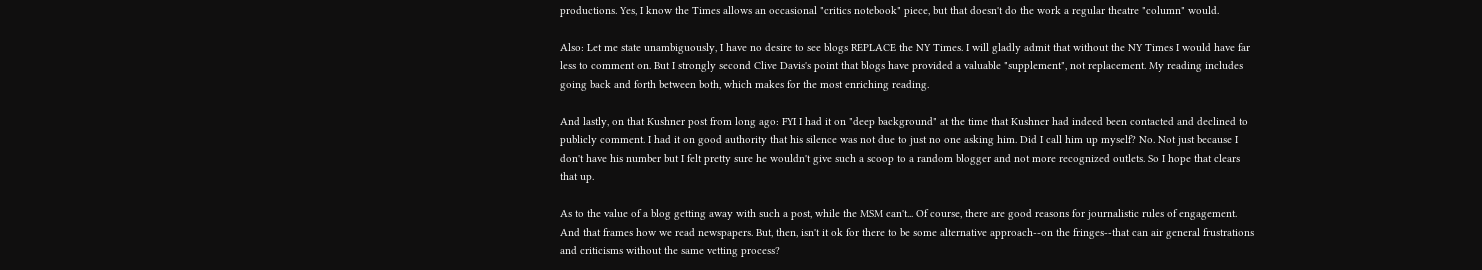productions. Yes, I know the Times allows an occasional "critics notebook" piece, but that doesn't do the work a regular theatre "column" would.

Also: Let me state unambiguously, I have no desire to see blogs REPLACE the NY Times. I will gladly admit that without the NY Times I would have far less to comment on. But I strongly second Clive Davis's point that blogs have provided a valuable "supplement", not replacement. My reading includes going back and forth between both, which makes for the most enriching reading.

And lastly, on that Kushner post from long ago: FYI I had it on "deep background" at the time that Kushner had indeed been contacted and declined to publicly comment. I had it on good authority that his silence was not due to just no one asking him. Did I call him up myself? No. Not just because I don't have his number but I felt pretty sure he wouldn't give such a scoop to a random blogger and not more recognized outlets. So I hope that clears that up.

As to the value of a blog getting away with such a post, while the MSM can't... Of course, there are good reasons for journalistic rules of engagement. And that frames how we read newspapers. But, then, isn't it ok for there to be some alternative approach--on the fringes--that can air general frustrations and criticisms without the same vetting process?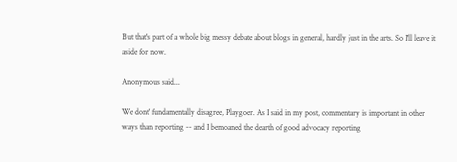But that's part of a whole big messy debate about blogs in general, hardly just in the arts. So I'll leave it aside for now.

Anonymous said...

We dont' fundamentally disagree, Playgoer. As I said in my post, commentary is important in other ways than reporting -- and I bemoaned the dearth of good advocacy reporting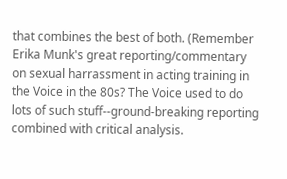that combines the best of both. (Remember Erika Munk's great reporting/commentary on sexual harrassment in acting training in the Voice in the 80s? The Voice used to do lots of such stuff--ground-breaking reporting combined with critical analysis.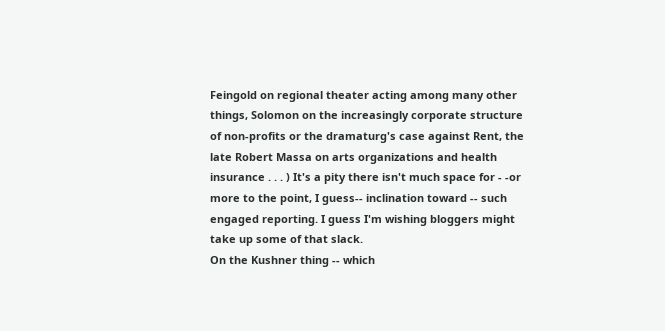Feingold on regional theater acting among many other things, Solomon on the increasingly corporate structure of non-profits or the dramaturg's case against Rent, the late Robert Massa on arts organizations and health insurance . . . ) It's a pity there isn't much space for - -or more to the point, I guess-- inclination toward -- such engaged reporting. I guess I'm wishing bloggers might take up some of that slack.
On the Kushner thing -- which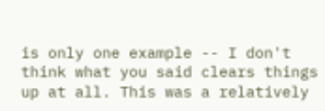is only one example -- I don't think what you said clears things up at all. This was a relatively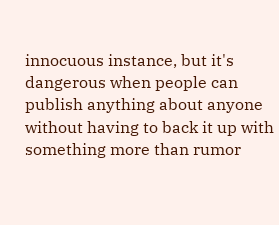innocuous instance, but it's dangerous when people can publish anything about anyone without having to back it up with something more than rumor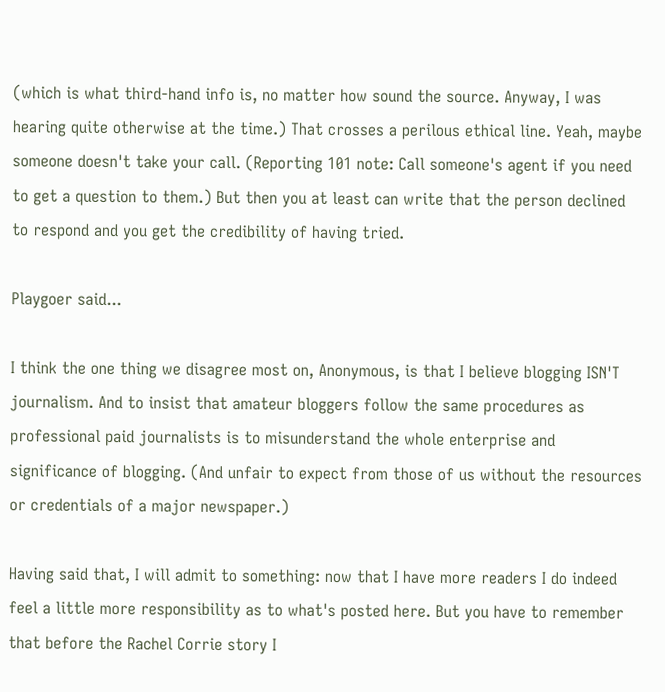(which is what third-hand info is, no matter how sound the source. Anyway, I was hearing quite otherwise at the time.) That crosses a perilous ethical line. Yeah, maybe someone doesn't take your call. (Reporting 101 note: Call someone's agent if you need to get a question to them.) But then you at least can write that the person declined to respond and you get the credibility of having tried.

Playgoer said...

I think the one thing we disagree most on, Anonymous, is that I believe blogging ISN'T journalism. And to insist that amateur bloggers follow the same procedures as professional paid journalists is to misunderstand the whole enterprise and significance of blogging. (And unfair to expect from those of us without the resources or credentials of a major newspaper.)

Having said that, I will admit to something: now that I have more readers I do indeed feel a little more responsibility as to what's posted here. But you have to remember that before the Rachel Corrie story I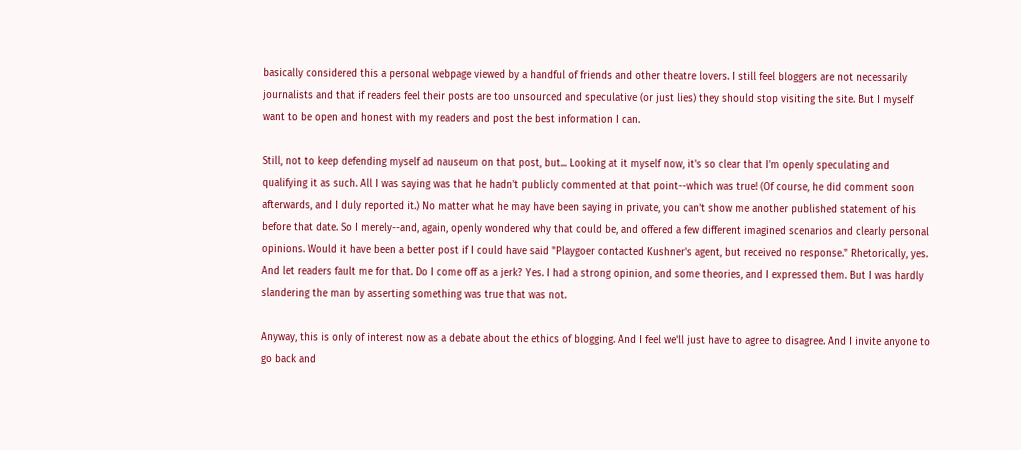basically considered this a personal webpage viewed by a handful of friends and other theatre lovers. I still feel bloggers are not necessarily journalists and that if readers feel their posts are too unsourced and speculative (or just lies) they should stop visiting the site. But I myself want to be open and honest with my readers and post the best information I can.

Still, not to keep defending myself ad nauseum on that post, but... Looking at it myself now, it's so clear that I'm openly speculating and qualifying it as such. All I was saying was that he hadn't publicly commented at that point--which was true! (Of course, he did comment soon afterwards, and I duly reported it.) No matter what he may have been saying in private, you can't show me another published statement of his before that date. So I merely--and, again, openly wondered why that could be, and offered a few different imagined scenarios and clearly personal opinions. Would it have been a better post if I could have said "Playgoer contacted Kushner's agent, but received no response." Rhetorically, yes. And let readers fault me for that. Do I come off as a jerk? Yes. I had a strong opinion, and some theories, and I expressed them. But I was hardly slandering the man by asserting something was true that was not.

Anyway, this is only of interest now as a debate about the ethics of blogging. And I feel we'll just have to agree to disagree. And I invite anyone to go back and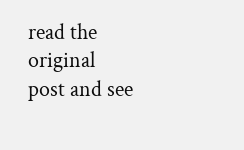read the original post and see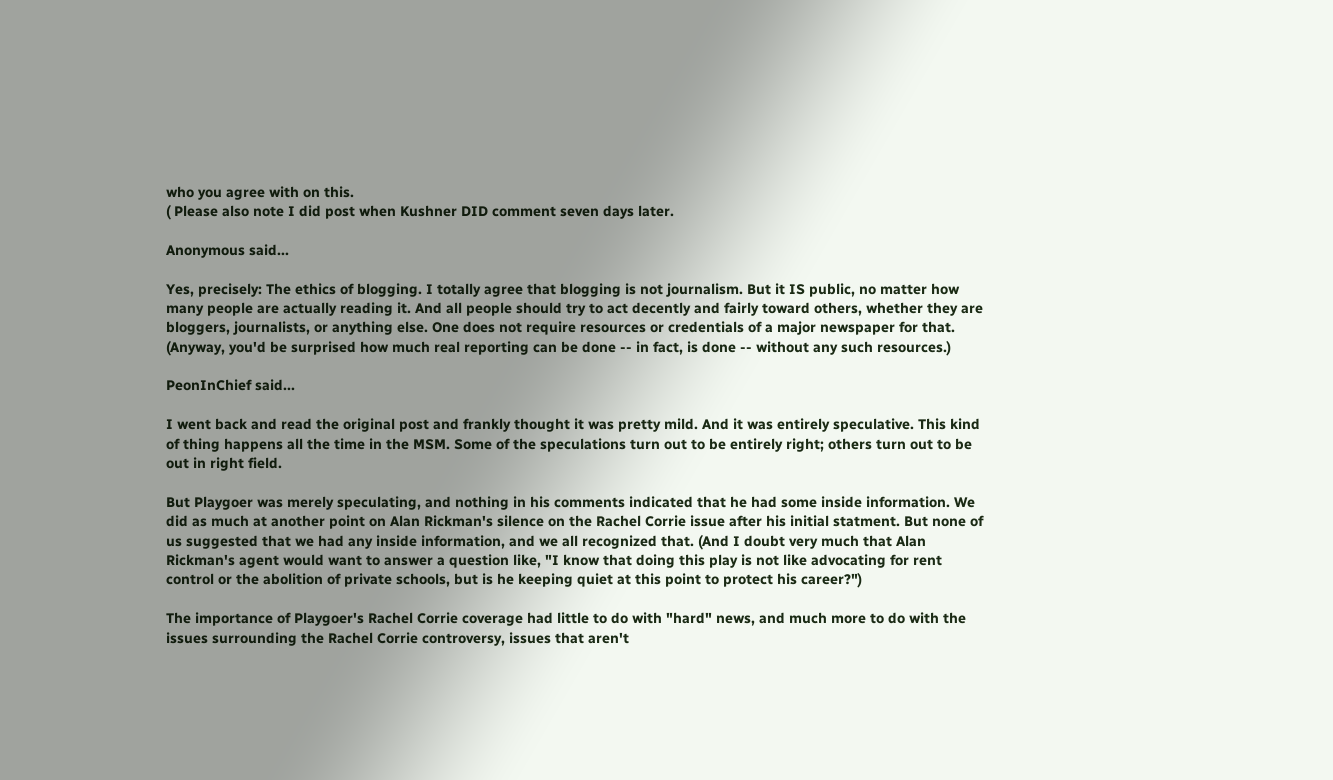who you agree with on this.
( Please also note I did post when Kushner DID comment seven days later.

Anonymous said...

Yes, precisely: The ethics of blogging. I totally agree that blogging is not journalism. But it IS public, no matter how many people are actually reading it. And all people should try to act decently and fairly toward others, whether they are bloggers, journalists, or anything else. One does not require resources or credentials of a major newspaper for that. (Anyway, you'd be surprised how much real reporting can be done -- in fact, is done -- without any such resources.)

PeonInChief said...

I went back and read the original post and frankly thought it was pretty mild. And it was entirely speculative. This kind of thing happens all the time in the MSM. Some of the speculations turn out to be entirely right; others turn out to be out in right field.

But Playgoer was merely speculating, and nothing in his comments indicated that he had some inside information. We did as much at another point on Alan Rickman's silence on the Rachel Corrie issue after his initial statment. But none of us suggested that we had any inside information, and we all recognized that. (And I doubt very much that Alan Rickman's agent would want to answer a question like, "I know that doing this play is not like advocating for rent control or the abolition of private schools, but is he keeping quiet at this point to protect his career?")

The importance of Playgoer's Rachel Corrie coverage had little to do with "hard" news, and much more to do with the issues surrounding the Rachel Corrie controversy, issues that aren't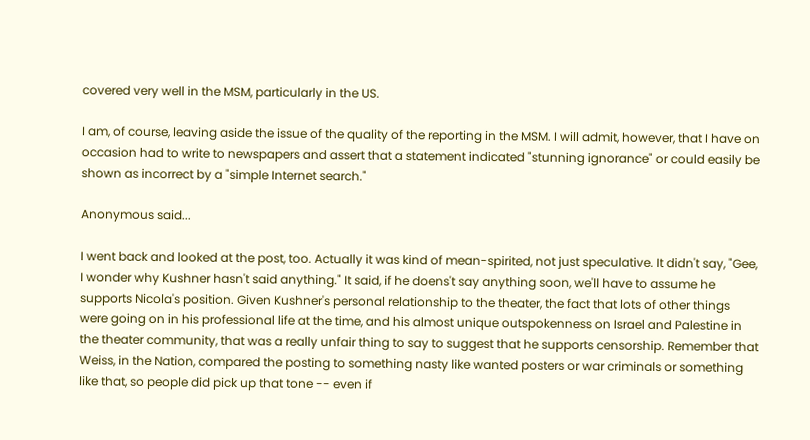covered very well in the MSM, particularly in the US.

I am, of course, leaving aside the issue of the quality of the reporting in the MSM. I will admit, however, that I have on occasion had to write to newspapers and assert that a statement indicated "stunning ignorance" or could easily be shown as incorrect by a "simple Internet search."

Anonymous said...

I went back and looked at the post, too. Actually it was kind of mean-spirited, not just speculative. It didn't say, "Gee, I wonder why Kushner hasn't said anything." It said, if he doens't say anything soon, we'll have to assume he supports Nicola's position. Given Kushner's personal relationship to the theater, the fact that lots of other things were going on in his professional life at the time, and his almost unique outspokenness on Israel and Palestine in the theater community, that was a really unfair thing to say to suggest that he supports censorship. Remember that Weiss, in the Nation, compared the posting to something nasty like wanted posters or war criminals or something like that, so people did pick up that tone -- even if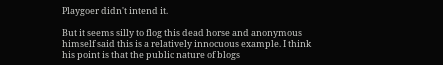Playgoer didn't intend it.

But it seems silly to flog this dead horse and anonymous himself said this is a relatively innocuous example. I think his point is that the public nature of blogs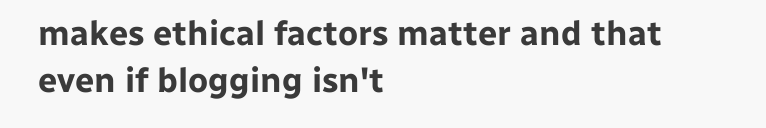makes ethical factors matter and that even if blogging isn't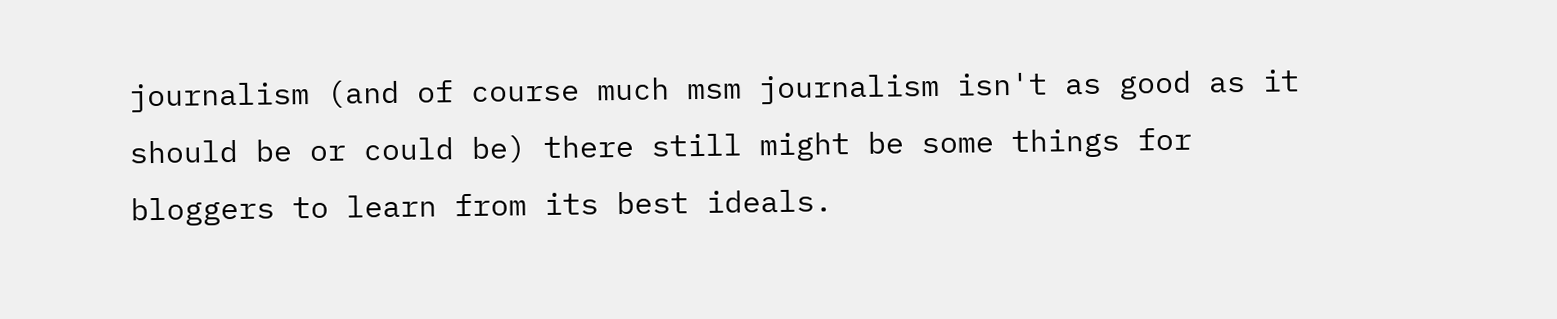journalism (and of course much msm journalism isn't as good as it should be or could be) there still might be some things for bloggers to learn from its best ideals.